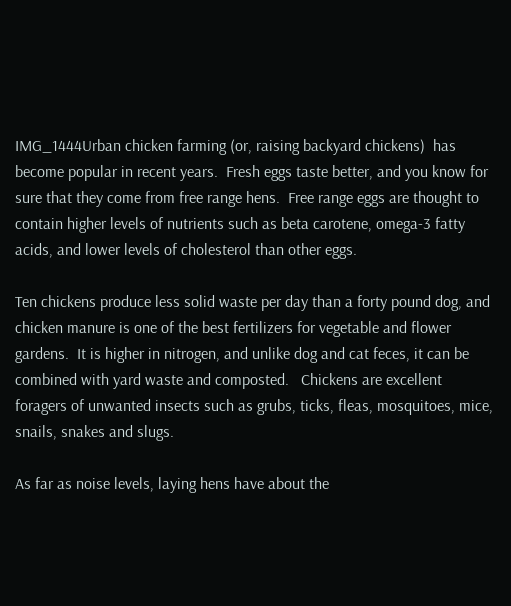IMG_1444Urban chicken farming (or, raising backyard chickens)  has become popular in recent years.  Fresh eggs taste better, and you know for sure that they come from free range hens.  Free range eggs are thought to contain higher levels of nutrients such as beta carotene, omega-3 fatty acids, and lower levels of cholesterol than other eggs.

Ten chickens produce less solid waste per day than a forty pound dog, and chicken manure is one of the best fertilizers for vegetable and flower gardens.  It is higher in nitrogen, and unlike dog and cat feces, it can be combined with yard waste and composted.   Chickens are excellent foragers of unwanted insects such as grubs, ticks, fleas, mosquitoes, mice, snails, snakes and slugs.

As far as noise levels, laying hens have about the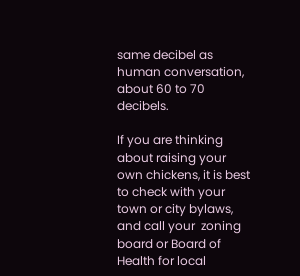same decibel as human conversation, about 60 to 70 decibels.

If you are thinking about raising your own chickens, it is best to check with your town or city bylaws, and call your  zoning board or Board of Health for local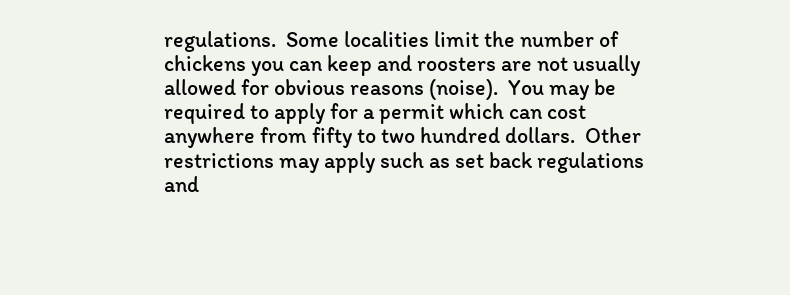regulations.  Some localities limit the number of chickens you can keep and roosters are not usually allowed for obvious reasons (noise).  You may be required to apply for a permit which can cost anywhere from fifty to two hundred dollars.  Other  restrictions may apply such as set back regulations and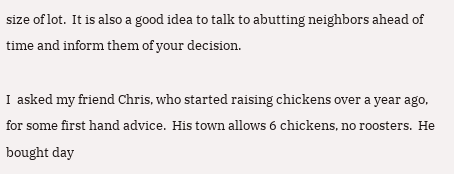size of lot.  It is also a good idea to talk to abutting neighbors ahead of time and inform them of your decision.

I  asked my friend Chris, who started raising chickens over a year ago, for some first hand advice.  His town allows 6 chickens, no roosters.  He bought day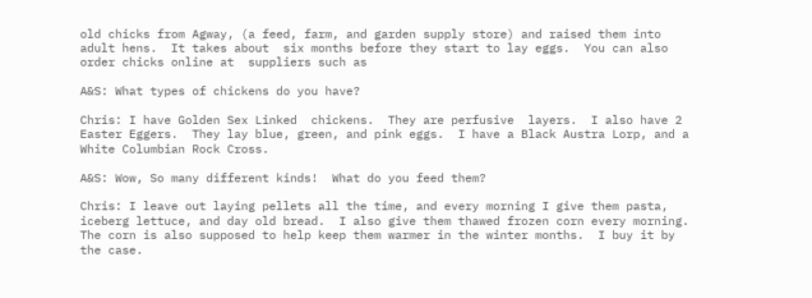old chicks from Agway, (a feed, farm, and garden supply store) and raised them into adult hens.  It takes about  six months before they start to lay eggs.  You can also order chicks online at  suppliers such as

A&S: What types of chickens do you have?

Chris: I have Golden Sex Linked  chickens.  They are perfusive  layers.  I also have 2 Easter Eggers.  They lay blue, green, and pink eggs.  I have a Black Austra Lorp, and a White Columbian Rock Cross.

A&S: Wow, So many different kinds!  What do you feed them?

Chris: I leave out laying pellets all the time, and every morning I give them pasta, iceberg lettuce, and day old bread.  I also give them thawed frozen corn every morning.  The corn is also supposed to help keep them warmer in the winter months.  I buy it by the case.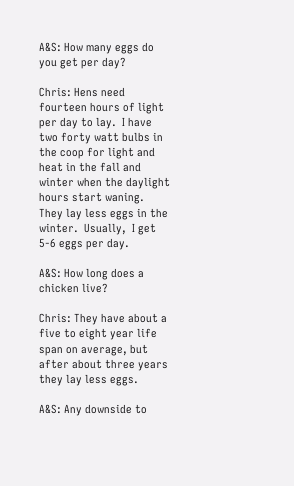A&S: How many eggs do you get per day?

Chris: Hens need fourteen hours of light per day to lay.  I have two forty watt bulbs in the coop for light and heat in the fall and winter when the daylight hours start waning.  They lay less eggs in the winter.  Usually,  I get 5-6 eggs per day.

A&S: How long does a chicken live?

Chris: They have about a five to eight year life span on average, but after about three years they lay less eggs.

A&S: Any downside to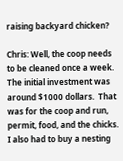raising backyard chicken?

Chris: Well, the coop needs to be cleaned once a week.  The initial investment was around $1000 dollars.  That was for the coop and run, permit, food, and the chicks.  I also had to buy a nesting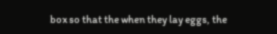box so that the when they lay eggs, the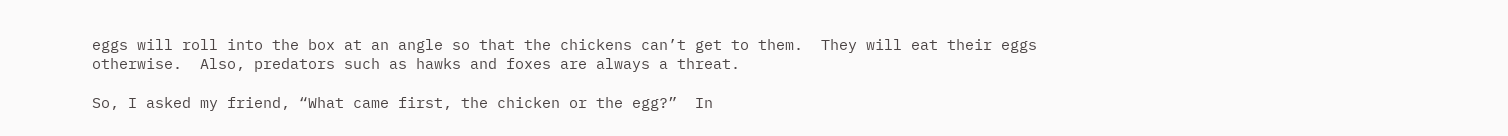eggs will roll into the box at an angle so that the chickens can’t get to them.  They will eat their eggs otherwise.  Also, predators such as hawks and foxes are always a threat.

So, I asked my friend, “What came first, the chicken or the egg?”  In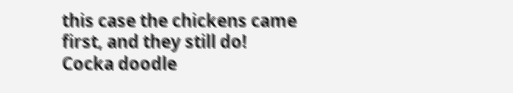this case the chickens came first, and they still do!  Cocka doodle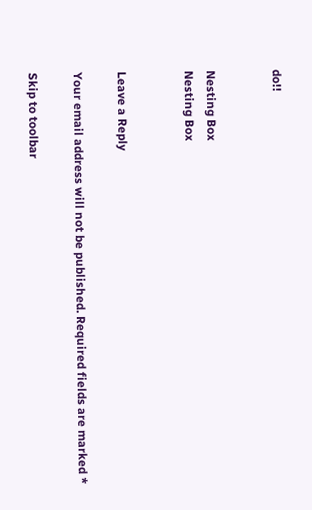do!!


Nesting Box
Nesting Box


Leave a Reply

Your email address will not be published. Required fields are marked *

Skip to toolbar